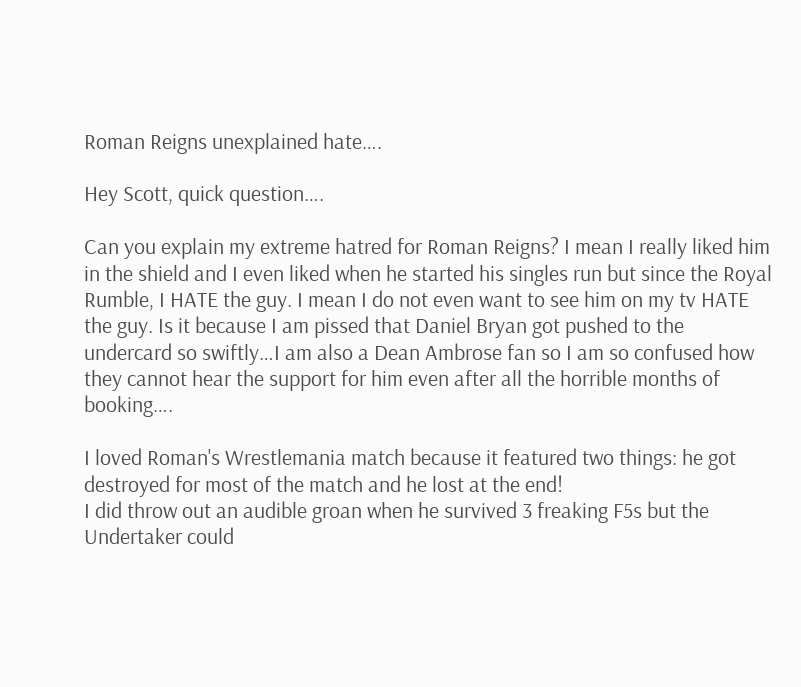Roman Reigns unexplained hate….

Hey Scott, quick question….

Can you explain my extreme hatred for Roman Reigns? I mean I really liked him in the shield and I even liked when he started his singles run but since the Royal Rumble, I HATE the guy. I mean I do not even want to see him on my tv HATE the guy. Is it because I am pissed that Daniel Bryan got pushed to the undercard so swiftly…I am also a Dean Ambrose fan so I am so confused how they cannot hear the support for him even after all the horrible months of booking….

I loved Roman's Wrestlemania match because it featured two things: he got destroyed for most of the match and he lost at the end!
I did throw out an audible groan when he survived 3 freaking F5s but the Undertaker could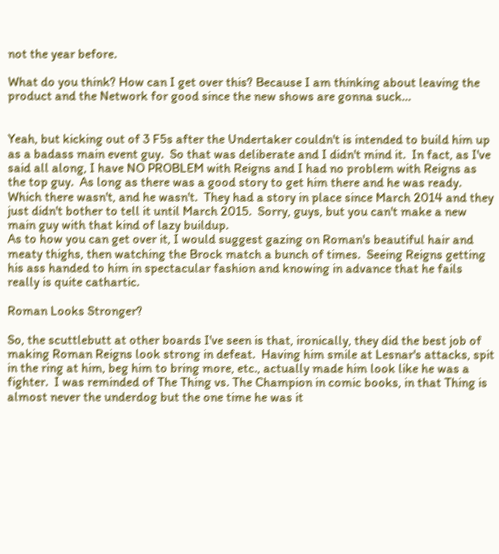not the year before.

What do you think? How can I get over this? Because I am thinking about leaving the product and the Network for good since the new shows are gonna suck…


Yeah, but kicking out of 3 F5s after the Undertaker couldn't is intended to build him up as a badass main event guy.  So that was deliberate and I didn't mind it.  In fact, as I've said all along, I have NO PROBLEM with Reigns and I had no problem with Reigns as the top guy.  As long as there was a good story to get him there and he was ready. Which there wasn't, and he wasn't.  They had a story in place since March 2014 and they just didn't bother to tell it until March 2015.  Sorry, guys, but you can't make a new main guy with that kind of lazy buildup.
As to how you can get over it, I would suggest gazing on Roman's beautiful hair and meaty thighs, then watching the Brock match a bunch of times.  Seeing Reigns getting his ass handed to him in spectacular fashion and knowing in advance that he fails really is quite cathartic.

Roman Looks Stronger?

So, the scuttlebutt at other boards I've seen is that, ironically, they did the best job of making Roman Reigns look strong in defeat.  Having him smile at Lesnar's attacks, spit in the ring at him, beg him to bring more, etc., actually made him look like he was a fighter.  I was reminded of The Thing vs. The Champion in comic books, in that Thing is almost never the underdog but the one time he was it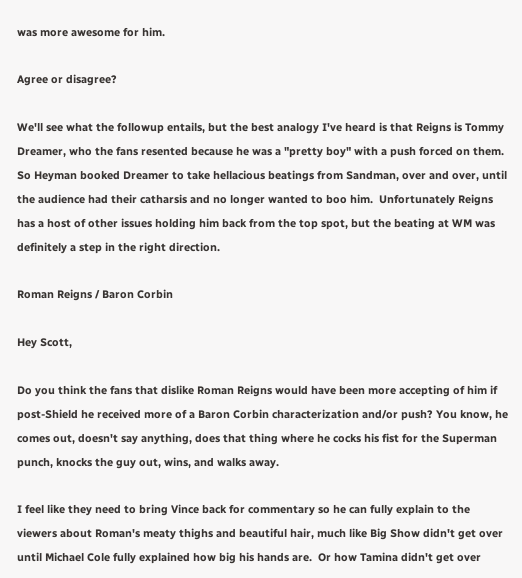was more awesome for him.

Agree or disagree?

We'll see what the followup entails, but the best analogy I've heard is that Reigns is Tommy Dreamer, who the fans resented because he was a "pretty boy" with a push forced on them.  So Heyman booked Dreamer to take hellacious beatings from Sandman, over and over, until the audience had their catharsis and no longer wanted to boo him.  Unfortunately Reigns has a host of other issues holding him back from the top spot, but the beating at WM was definitely a step in the right direction.

Roman Reigns / Baron Corbin

Hey Scott,

Do you think the fans that dislike Roman Reigns would have been more accepting of him if post-Shield he received more of a Baron Corbin characterization and/or push? You know, he comes out, doesn't say anything, does that thing where he cocks his fist for the Superman punch, knocks the guy out, wins, and walks away.

I feel like they need to bring Vince back for commentary so he can fully explain to the viewers about Roman's meaty thighs and beautiful hair, much like Big Show didn't get over until Michael Cole fully explained how big his hands are.  Or how Tamina didn't get over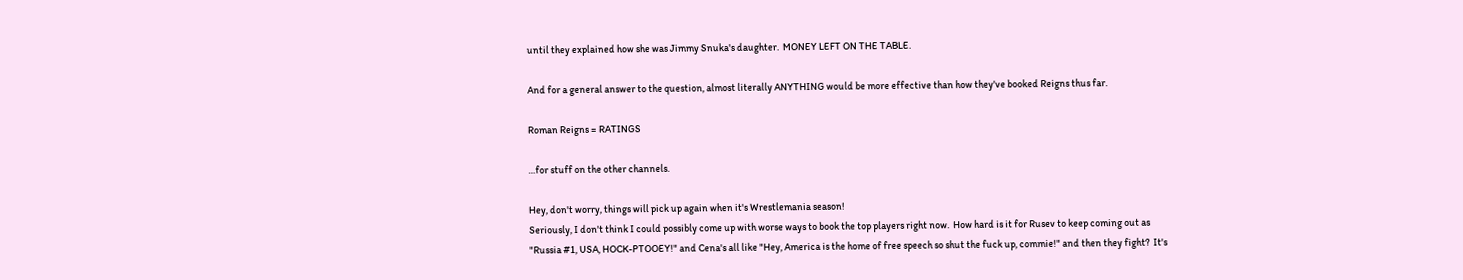until they explained how she was Jimmy Snuka's daughter.  MONEY LEFT ON THE TABLE.

And for a general answer to the question, almost literally ANYTHING would be more effective than how they've booked Reigns thus far.

Roman Reigns = RATINGS

…for stuff on the other channels.

Hey, don't worry, things will pick up again when it's Wrestlemania season!
Seriously, I don't think I could possibly come up with worse ways to book the top players right now.  How hard is it for Rusev to keep coming out as "Russia #1, USA, HOCK-PTOOEY!" and Cena's all like "Hey, America is the home of free speech so shut the fuck up, commie!" and then they fight?  It's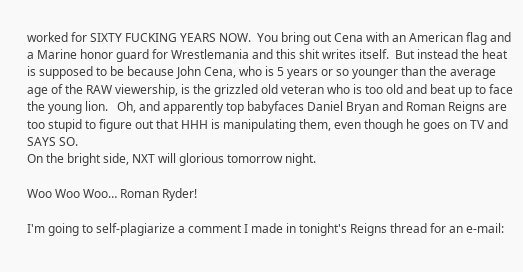worked for SIXTY FUCKING YEARS NOW.  You bring out Cena with an American flag and a Marine honor guard for Wrestlemania and this shit writes itself.  But instead the heat is supposed to be because John Cena, who is 5 years or so younger than the average age of the RAW viewership, is the grizzled old veteran who is too old and beat up to face the young lion.   Oh, and apparently top babyfaces Daniel Bryan and Roman Reigns are too stupid to figure out that HHH is manipulating them, even though he goes on TV and SAYS SO.
On the bright side, NXT will glorious tomorrow night.

Woo Woo Woo… Roman Ryder!

I'm going to self-plagiarize a comment I made in tonight's Reigns thread for an e-mail: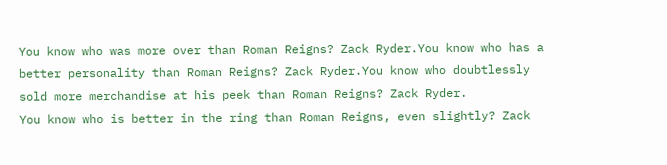You know who was more over than Roman Reigns? Zack Ryder.You know who has a better personality than Roman Reigns? Zack Ryder.You know who doubtlessly sold more merchandise at his peek than Roman Reigns? Zack Ryder.
You know who is better in the ring than Roman Reigns, even slightly? Zack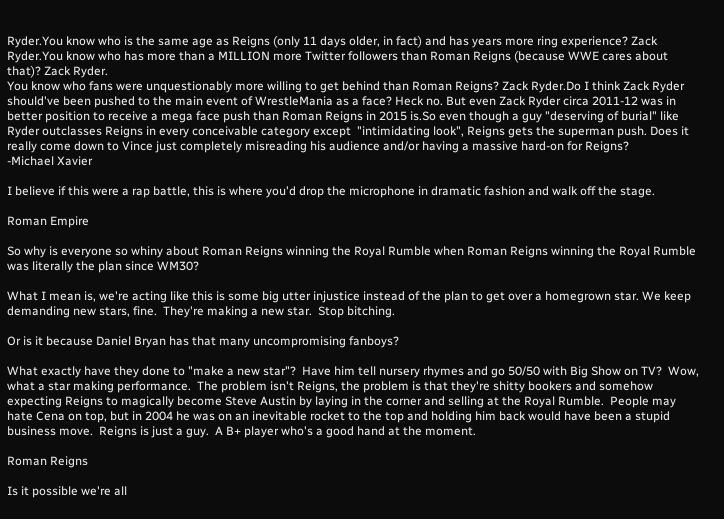Ryder.You know who is the same age as Reigns (only 11 days older, in fact) and has years more ring experience? Zack Ryder.You know who has more than a MILLION more Twitter followers than Roman Reigns (because WWE cares about that)? Zack Ryder.
You know who fans were unquestionably more willing to get behind than Roman Reigns? Zack Ryder.Do I think Zack Ryder should've been pushed to the main event of WrestleMania as a face? Heck no. But even Zack Ryder circa 2011-12 was in better position to receive a mega face push than Roman Reigns in 2015 is.So even though a guy "deserving of burial" like Ryder outclasses Reigns in every conceivable category except  "intimidating look", Reigns gets the superman push. Does it really come down to Vince just completely misreading his audience and/or having a massive hard-on for Reigns?
-Michael Xavier

I believe if this were a rap battle, this is where you'd drop the microphone in dramatic fashion and walk off the stage.

Roman Empire

So why is everyone so whiny about Roman Reigns winning the Royal Rumble when Roman Reigns winning the Royal Rumble was literally the plan since WM30?

What I mean is, we're acting like this is some big utter injustice instead of the plan to get over a homegrown star. We keep demanding new stars, fine.  They're making a new star.  Stop bitching.

Or is it because Daniel Bryan has that many uncompromising fanboys?

What exactly have they done to "make a new star"?  Have him tell nursery rhymes and go 50/50 with Big Show on TV?  Wow, what a star making performance.  The problem isn't Reigns, the problem is that they're shitty bookers and somehow expecting Reigns to magically become Steve Austin by laying in the corner and selling at the Royal Rumble.  People may hate Cena on top, but in 2004 he was on an inevitable rocket to the top and holding him back would have been a stupid business move.  Reigns is just a guy.  A B+ player who's a good hand at the moment.

Roman Reigns

Is it possible we're all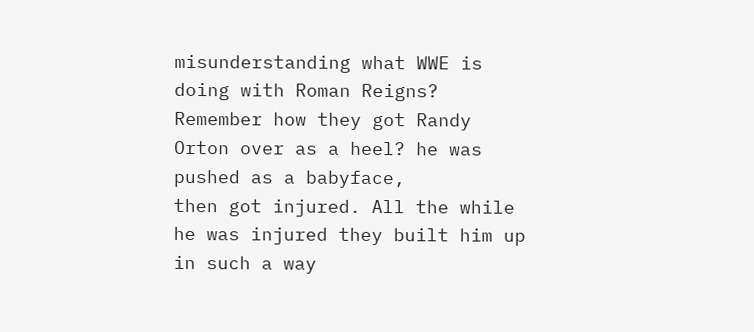misunderstanding what WWE is doing with Roman Reigns?
Remember how they got Randy Orton over as a heel? he was pushed as a babyface,
then got injured. All the while he was injured they built him up in such a way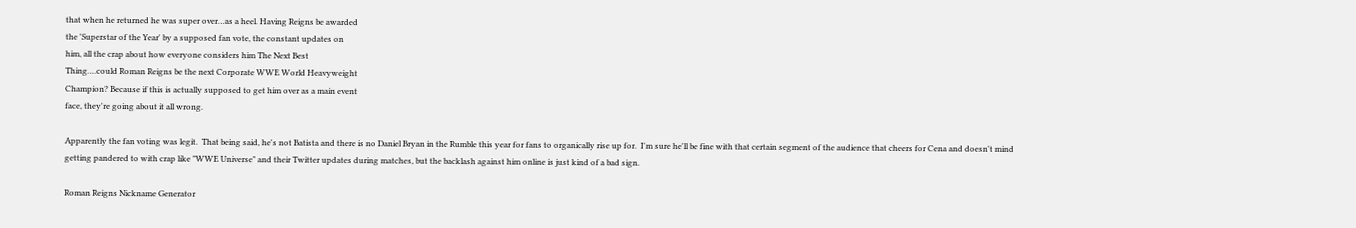that when he returned he was super over…as a heel. Having Reigns be awarded
the 'Superstar of the Year' by a supposed fan vote, the constant updates on
him, all the crap about how everyone considers him The Next Best
Thing….could Roman Reigns be the next Corporate WWE World Heavyweight
Champion? Because if this is actually supposed to get him over as a main event
face, they're going about it all wrong.

Apparently the fan voting was legit.  That being said, he's not Batista and there is no Daniel Bryan in the Rumble this year for fans to organically rise up for.  I'm sure he'll be fine with that certain segment of the audience that cheers for Cena and doesn't mind getting pandered to with crap like "WWE Universe" and their Twitter updates during matches, but the backlash against him online is just kind of a bad sign.

Roman Reigns Nickname Generator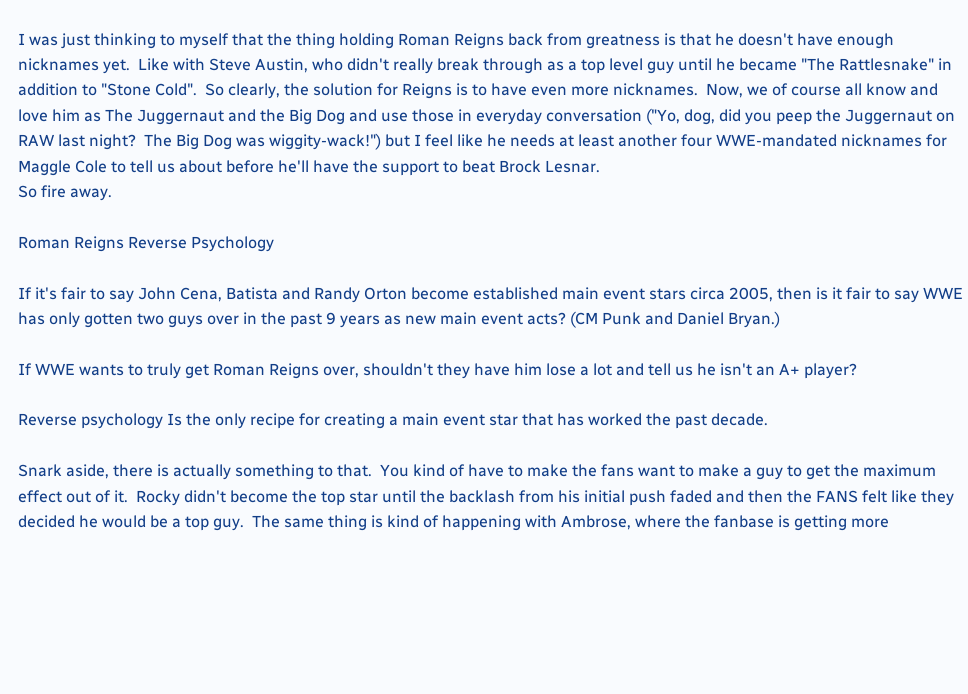I was just thinking to myself that the thing holding Roman Reigns back from greatness is that he doesn't have enough nicknames yet.  Like with Steve Austin, who didn't really break through as a top level guy until he became "The Rattlesnake" in addition to "Stone Cold".  So clearly, the solution for Reigns is to have even more nicknames.  Now, we of course all know and love him as The Juggernaut and the Big Dog and use those in everyday conversation ("Yo, dog, did you peep the Juggernaut on RAW last night?  The Big Dog was wiggity-wack!") but I feel like he needs at least another four WWE-mandated nicknames for Maggle Cole to tell us about before he'll have the support to beat Brock Lesnar.
So fire away.

Roman Reigns Reverse Psychology

If it's fair to say John Cena, Batista and Randy Orton become established main event stars circa 2005, then is it fair to say WWE has only gotten two guys over in the past 9 years as new main event acts? (CM Punk and Daniel Bryan.)

If WWE wants to truly get Roman Reigns over, shouldn't they have him lose a lot and tell us he isn't an A+ player?

Reverse psychology Is the only recipe for creating a main event star that has worked the past decade.

Snark aside, there is actually something to that.  You kind of have to make the fans want to make a guy to get the maximum effect out of it.  Rocky didn't become the top star until the backlash from his initial push faded and then the FANS felt like they decided he would be a top guy.  The same thing is kind of happening with Ambrose, where the fanbase is getting more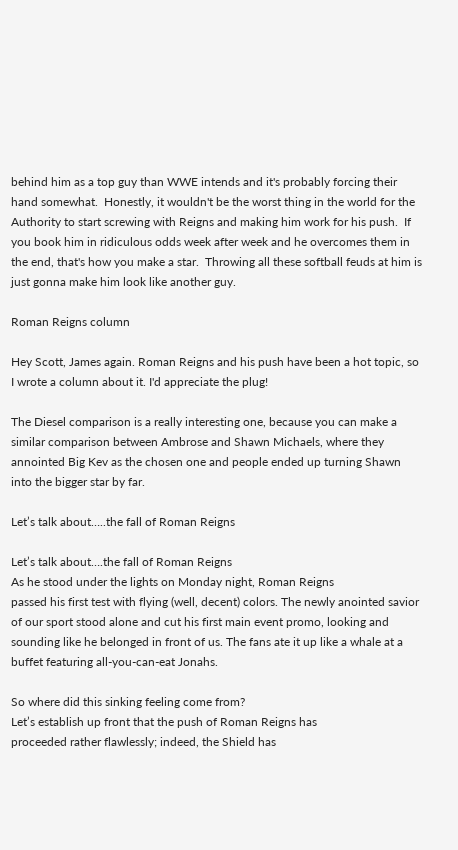behind him as a top guy than WWE intends and it's probably forcing their hand somewhat.  Honestly, it wouldn't be the worst thing in the world for the Authority to start screwing with Reigns and making him work for his push.  If you book him in ridiculous odds week after week and he overcomes them in the end, that's how you make a star.  Throwing all these softball feuds at him is just gonna make him look like another guy.

Roman Reigns column

Hey Scott, James again. Roman Reigns and his push have been a hot topic, so I wrote a column about it. I'd appreciate the plug!

The Diesel comparison is a really interesting one, because you can make a similar comparison between Ambrose and Shawn Michaels, where they annointed Big Kev as the chosen one and people ended up turning Shawn into the bigger star by far.

Let’s talk about…..the fall of Roman Reigns

Let’s talk about….the fall of Roman Reigns
As he stood under the lights on Monday night, Roman Reigns
passed his first test with flying (well, decent) colors. The newly anointed savior
of our sport stood alone and cut his first main event promo, looking and
sounding like he belonged in front of us. The fans ate it up like a whale at a
buffet featuring all-you-can-eat Jonahs.

So where did this sinking feeling come from?
Let’s establish up front that the push of Roman Reigns has
proceeded rather flawlessly; indeed, the Shield has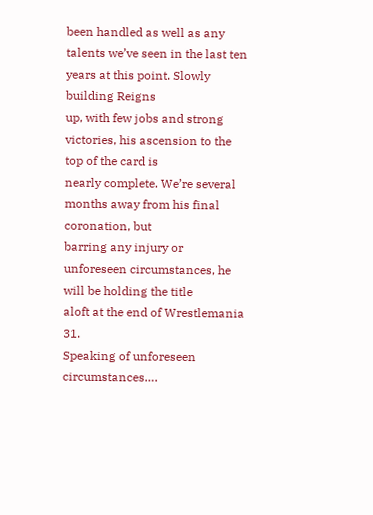been handled as well as any
talents we’ve seen in the last ten years at this point. Slowly building Reigns
up, with few jobs and strong victories, his ascension to the top of the card is
nearly complete. We’re several months away from his final coronation, but
barring any injury or unforeseen circumstances, he will be holding the title
aloft at the end of Wrestlemania 31.
Speaking of unforeseen circumstances….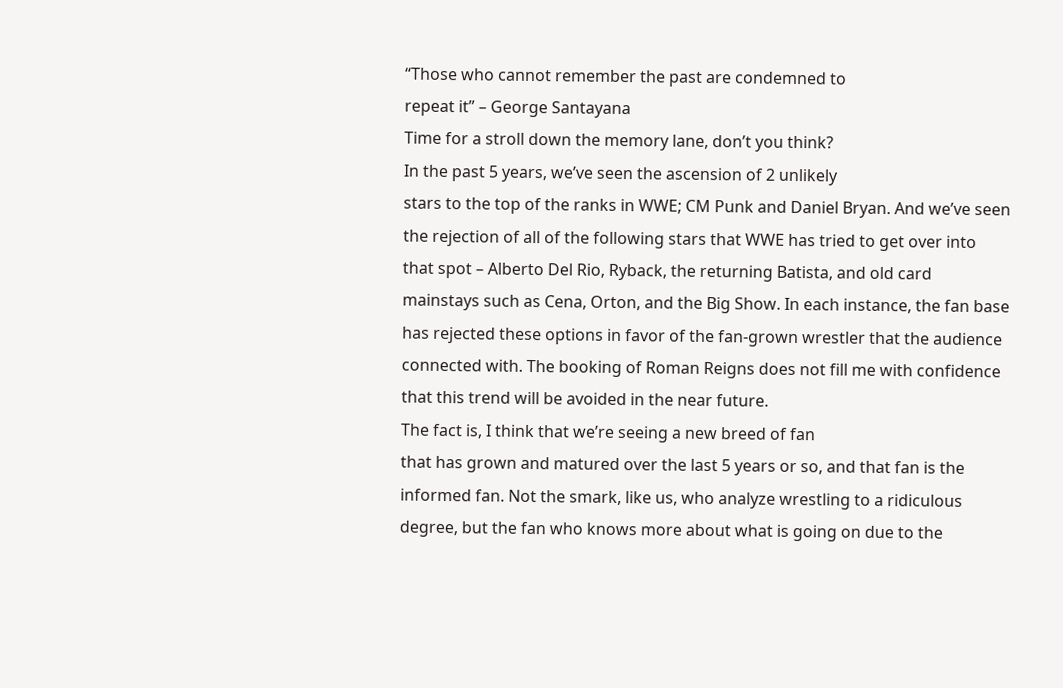“Those who cannot remember the past are condemned to
repeat it” – George Santayana
Time for a stroll down the memory lane, don’t you think?
In the past 5 years, we’ve seen the ascension of 2 unlikely
stars to the top of the ranks in WWE; CM Punk and Daniel Bryan. And we’ve seen
the rejection of all of the following stars that WWE has tried to get over into
that spot – Alberto Del Rio, Ryback, the returning Batista, and old card
mainstays such as Cena, Orton, and the Big Show. In each instance, the fan base
has rejected these options in favor of the fan-grown wrestler that the audience
connected with. The booking of Roman Reigns does not fill me with confidence
that this trend will be avoided in the near future.
The fact is, I think that we’re seeing a new breed of fan
that has grown and matured over the last 5 years or so, and that fan is the
informed fan. Not the smark, like us, who analyze wrestling to a ridiculous
degree, but the fan who knows more about what is going on due to the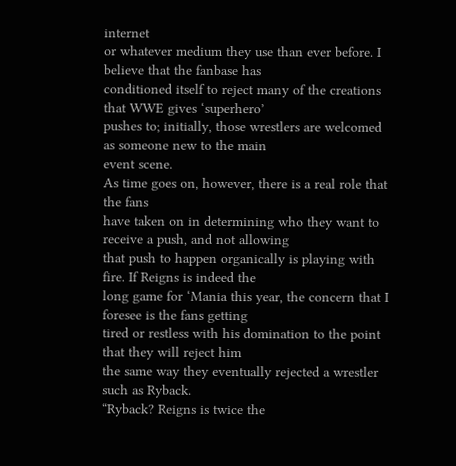internet
or whatever medium they use than ever before. I believe that the fanbase has
conditioned itself to reject many of the creations that WWE gives ‘superhero’
pushes to; initially, those wrestlers are welcomed as someone new to the main
event scene.
As time goes on, however, there is a real role that the fans
have taken on in determining who they want to receive a push, and not allowing
that push to happen organically is playing with fire. If Reigns is indeed the
long game for ‘Mania this year, the concern that I foresee is the fans getting
tired or restless with his domination to the point that they will reject him
the same way they eventually rejected a wrestler such as Ryback.
“Ryback? Reigns is twice the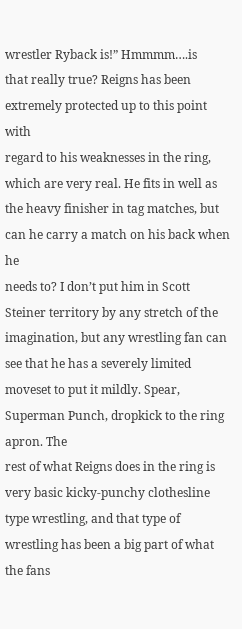wrestler Ryback is!” Hmmmm….is
that really true? Reigns has been extremely protected up to this point with
regard to his weaknesses in the ring, which are very real. He fits in well as
the heavy finisher in tag matches, but can he carry a match on his back when he
needs to? I don’t put him in Scott Steiner territory by any stretch of the
imagination, but any wrestling fan can see that he has a severely limited
moveset to put it mildly. Spear, Superman Punch, dropkick to the ring apron. The
rest of what Reigns does in the ring is very basic kicky-punchy clothesline
type wrestling, and that type of wrestling has been a big part of what the fans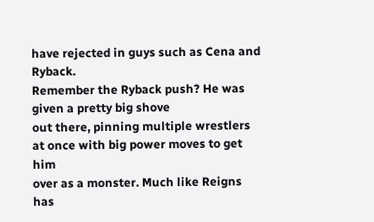have rejected in guys such as Cena and Ryback.
Remember the Ryback push? He was given a pretty big shove
out there, pinning multiple wrestlers at once with big power moves to get him
over as a monster. Much like Reigns has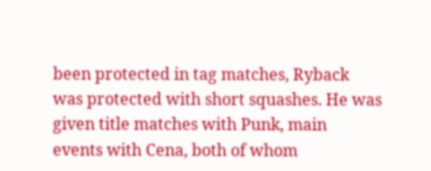been protected in tag matches, Ryback
was protected with short squashes. He was given title matches with Punk, main
events with Cena, both of whom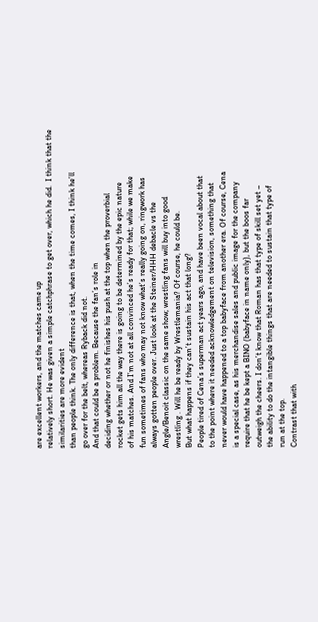are excellent workers, and the matches came up
relatively short. He was given a simple catchphrase to get over, which he did.  I think that the similarities are more evident
than people think. The only difference is that, when the time comes, I think he’ll
go over for the belt, whereas Ryback did not.
And that could be a problem. Because the fan’s role in
deciding whether or not he finishes his push at the top when the proverbial
rocket gets him all the way there is going to be determined by the epic nature
of his matches. And I’m not at all convinced he’s ready for that; while we make
fun sometimes of fans who may not know what’s really going on, ringwork has
always gotten people over. Just look at the Steiner/HHH debacle vs the
Angle/Benoit classic on the same show; wrestling fans will buy into good
wrestling . Will he be ready by Wrestlemania? Of course, he could be.
But what happens if they can’t sustain his act that long?
People tired of Cena’s superman act years ago, and have been vocal about that
to the point where it needed acknowledgement on television, something that
never would have happened to a top babyface from another era. Of course, Cena
is a special case, as his merchandise sales and public image for the company
require that he be kept a BINO (babyface in name only), but the boos far
outweigh the cheers. I don’t know that Roman has that type of skill set yet –
the ability to do the intangible things that are needed to sustain that type of
run at the top.
Contrast that with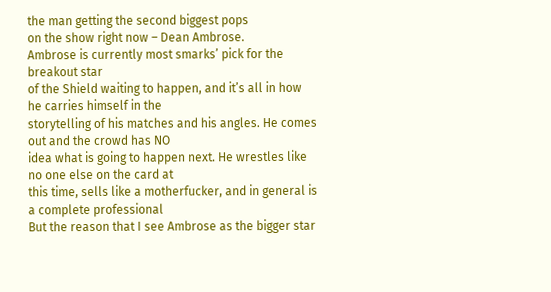the man getting the second biggest pops
on the show right now – Dean Ambrose.
Ambrose is currently most smarks’ pick for the breakout star
of the Shield waiting to happen, and it’s all in how he carries himself in the
storytelling of his matches and his angles. He comes out and the crowd has NO
idea what is going to happen next. He wrestles like no one else on the card at
this time, sells like a motherfucker, and in general is a complete professional
But the reason that I see Ambrose as the bigger star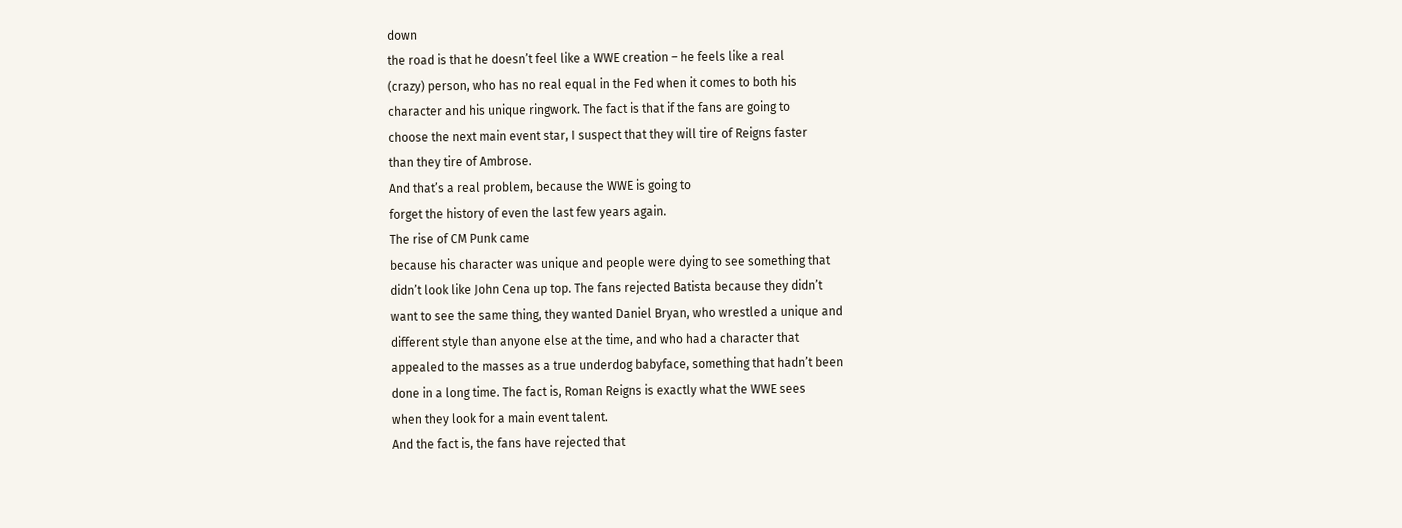down
the road is that he doesn’t feel like a WWE creation – he feels like a real
(crazy) person, who has no real equal in the Fed when it comes to both his
character and his unique ringwork. The fact is that if the fans are going to
choose the next main event star, I suspect that they will tire of Reigns faster
than they tire of Ambrose.
And that’s a real problem, because the WWE is going to
forget the history of even the last few years again.
The rise of CM Punk came
because his character was unique and people were dying to see something that
didn’t look like John Cena up top. The fans rejected Batista because they didn’t
want to see the same thing, they wanted Daniel Bryan, who wrestled a unique and
different style than anyone else at the time, and who had a character that
appealed to the masses as a true underdog babyface, something that hadn’t been
done in a long time. The fact is, Roman Reigns is exactly what the WWE sees
when they look for a main event talent.
And the fact is, the fans have rejected that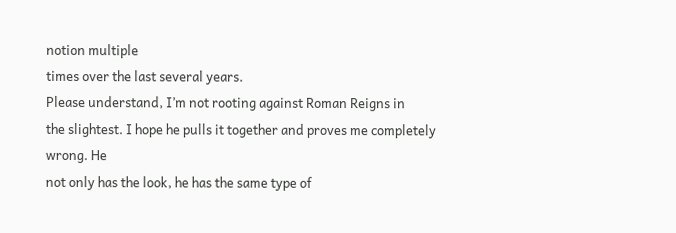notion multiple
times over the last several years.
Please understand, I’m not rooting against Roman Reigns in
the slightest. I hope he pulls it together and proves me completely wrong. He
not only has the look, he has the same type of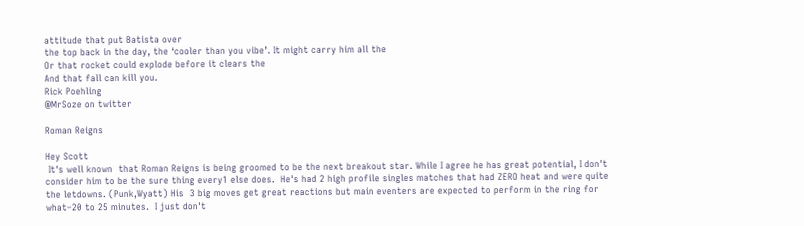attitude that put Batista over
the top back in the day, the ‘cooler than you vibe’. It might carry him all the
Or that rocket could explode before it clears the
And that fall can kill you.
Rick Poehling
@MrSoze on twitter

Roman Reigns

Hey Scott
 It's well known  that Roman Reigns is being groomed to be the next breakout star. While I agree he has great potential, I don't consider him to be the sure thing every1 else does.  He's had 2 high profile singles matches that had ZERO heat and were quite the letdowns. (Punk,Wyatt) His  3 big moves get great reactions but main eventers are expected to perform in the ring for what–20 to 25 minutes.  I just don't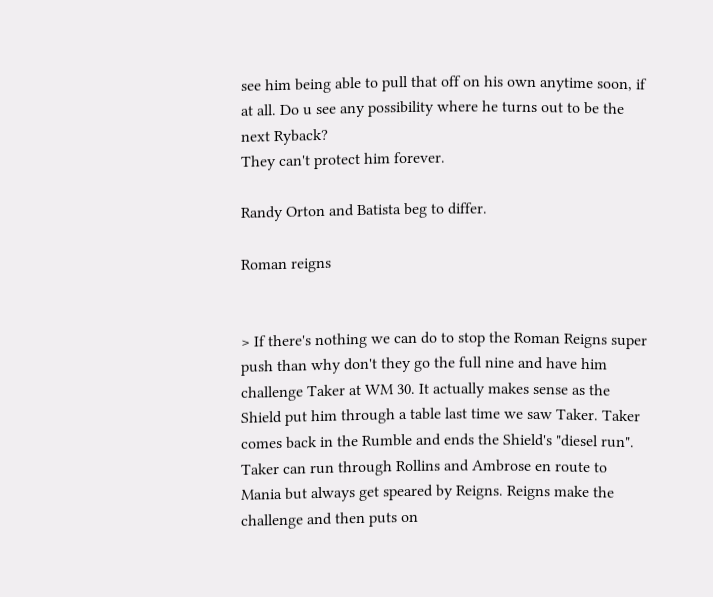see him being able to pull that off on his own anytime soon, if at all. Do u see any possibility where he turns out to be the next Ryback?
They can't protect him forever.

Randy Orton and Batista beg to differ.

Roman reigns


> If there's nothing we can do to stop the Roman Reigns super push than why don't they go the full nine and have him challenge Taker at WM 30. It actually makes sense as the Shield put him through a table last time we saw Taker. Taker comes back in the Rumble and ends the Shield's "diesel run". Taker can run through Rollins and Ambrose en route to Mania but always get speared by Reigns. Reigns make the challenge and then puts on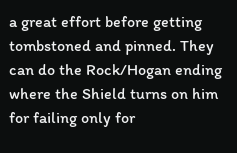a great effort before getting tombstoned and pinned. They can do the Rock/Hogan ending where the Shield turns on him for failing only for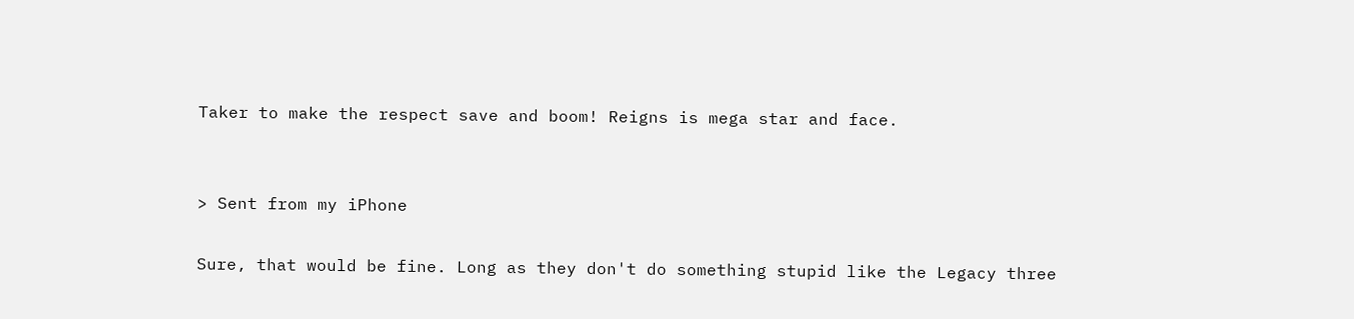Taker to make the respect save and boom! Reigns is mega star and face.


> Sent from my iPhone

Sure, that would be fine. Long as they don't do something stupid like the Legacy three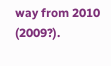way from 2010 (2009?).